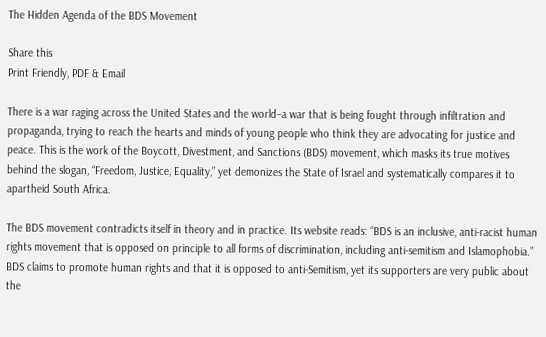The Hidden Agenda of the BDS Movement

Share this
Print Friendly, PDF & Email

There is a war raging across the United States and the world–a war that is being fought through infiltration and propaganda, trying to reach the hearts and minds of young people who think they are advocating for justice and peace. This is the work of the Boycott, Divestment, and Sanctions (BDS) movement, which masks its true motives behind the slogan, “Freedom, Justice, Equality,” yet demonizes the State of Israel and systematically compares it to apartheid South Africa.

The BDS movement contradicts itself in theory and in practice. Its website reads: “BDS is an inclusive, anti-racist human rights movement that is opposed on principle to all forms of discrimination, including anti-semitism and Islamophobia.”  BDS claims to promote human rights and that it is opposed to anti-Semitism, yet its supporters are very public about the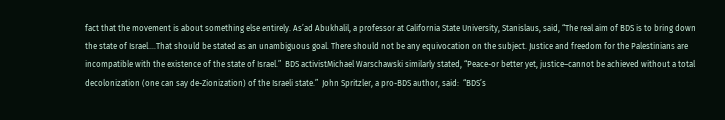fact that the movement is about something else entirely. As’ad Abukhalil, a professor at California State University, Stanislaus, said, “The real aim of BDS is to bring down the state of Israel….That should be stated as an unambiguous goal. There should not be any equivocation on the subject. Justice and freedom for the Palestinians are incompatible with the existence of the state of Israel.”  BDS activistMichael Warschawski similarly stated, “Peace-or better yet, justice–cannot be achieved without a total decolonization (one can say de-Zionization) of the Israeli state.”  John Spritzler, a pro-BDS author, said:  “BDS’s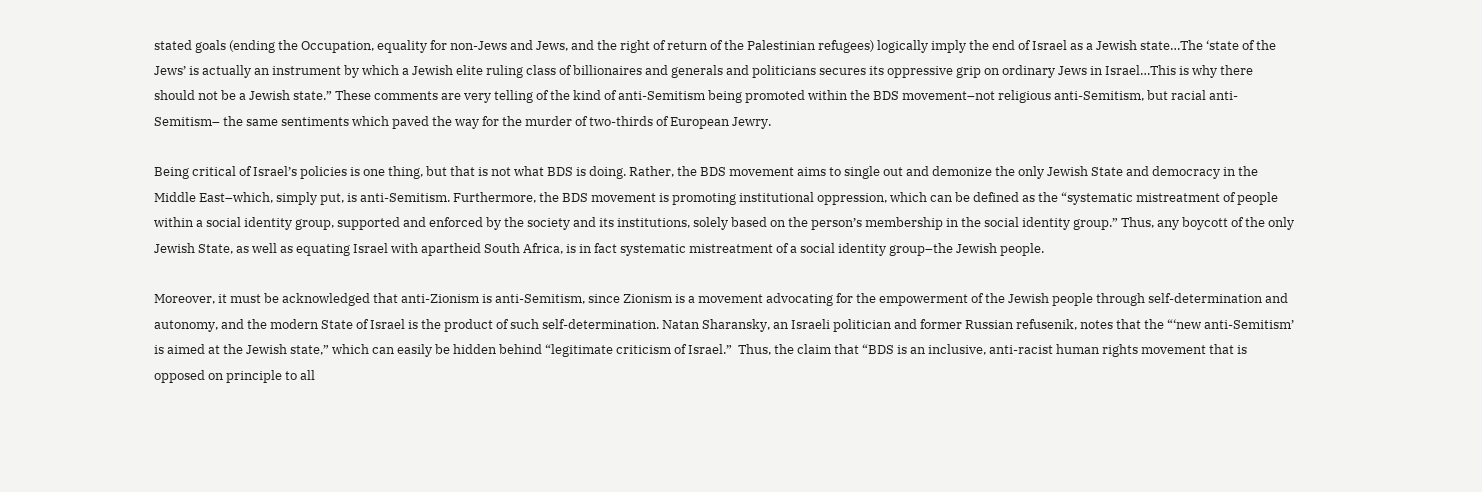stated goals (ending the Occupation, equality for non-Jews and Jews, and the right of return of the Palestinian refugees) logically imply the end of Israel as a Jewish state…The ‘state of the Jews’ is actually an instrument by which a Jewish elite ruling class of billionaires and generals and politicians secures its oppressive grip on ordinary Jews in Israel…This is why there should not be a Jewish state.” These comments are very telling of the kind of anti-Semitism being promoted within the BDS movement–not religious anti-Semitism, but racial anti-Semitism– the same sentiments which paved the way for the murder of two-thirds of European Jewry.

Being critical of Israel’s policies is one thing, but that is not what BDS is doing. Rather, the BDS movement aims to single out and demonize the only Jewish State and democracy in the Middle East–which, simply put, is anti-Semitism. Furthermore, the BDS movement is promoting institutional oppression, which can be defined as the “systematic mistreatment of people within a social identity group, supported and enforced by the society and its institutions, solely based on the person’s membership in the social identity group.” Thus, any boycott of the only Jewish State, as well as equating Israel with apartheid South Africa, is in fact systematic mistreatment of a social identity group–the Jewish people.

Moreover, it must be acknowledged that anti-Zionism is anti-Semitism, since Zionism is a movement advocating for the empowerment of the Jewish people through self-determination and autonomy, and the modern State of Israel is the product of such self-determination. Natan Sharansky, an Israeli politician and former Russian refusenik, notes that the “‘new anti-Semitism’ is aimed at the Jewish state,” which can easily be hidden behind “legitimate criticism of Israel.”  Thus, the claim that “BDS is an inclusive, anti-racist human rights movement that is opposed on principle to all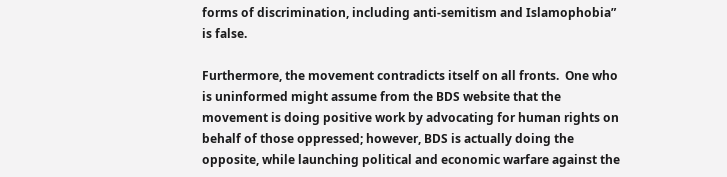forms of discrimination, including anti-semitism and Islamophobia” is false.

Furthermore, the movement contradicts itself on all fronts.  One who is uninformed might assume from the BDS website that the movement is doing positive work by advocating for human rights on behalf of those oppressed; however, BDS is actually doing the opposite, while launching political and economic warfare against the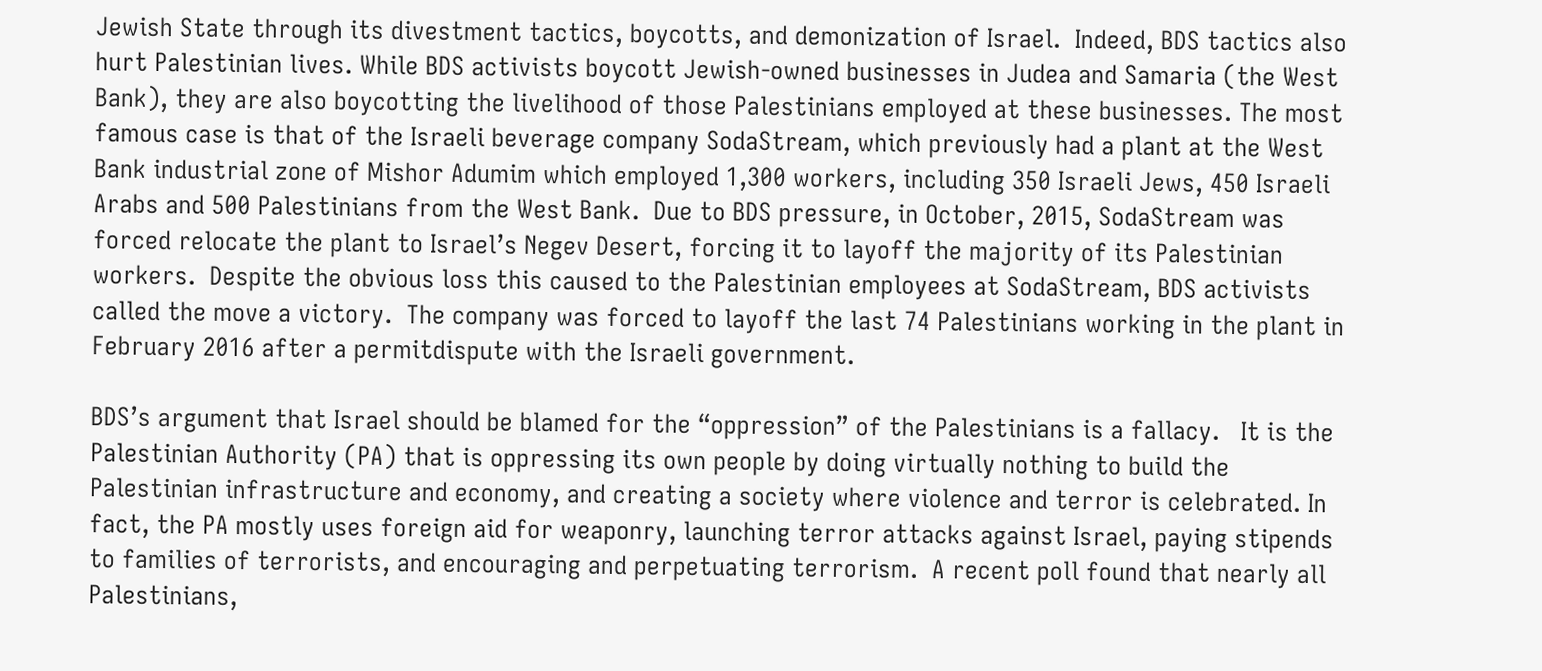Jewish State through its divestment tactics, boycotts, and demonization of Israel.  Indeed, BDS tactics also hurt Palestinian lives. While BDS activists boycott Jewish-owned businesses in Judea and Samaria (the West Bank), they are also boycotting the livelihood of those Palestinians employed at these businesses. The most famous case is that of the Israeli beverage company SodaStream, which previously had a plant at the West Bank industrial zone of Mishor Adumim which employed 1,300 workers, including 350 Israeli Jews, 450 Israeli Arabs and 500 Palestinians from the West Bank.  Due to BDS pressure, in October, 2015, SodaStream was forced relocate the plant to Israel’s Negev Desert, forcing it to layoff the majority of its Palestinian workers.  Despite the obvious loss this caused to the Palestinian employees at SodaStream, BDS activists called the move a victory.  The company was forced to layoff the last 74 Palestinians working in the plant in February 2016 after a permitdispute with the Israeli government.

BDS’s argument that Israel should be blamed for the “oppression” of the Palestinians is a fallacy.   It is the Palestinian Authority (PA) that is oppressing its own people by doing virtually nothing to build the Palestinian infrastructure and economy, and creating a society where violence and terror is celebrated. In fact, the PA mostly uses foreign aid for weaponry, launching terror attacks against Israel, paying stipends to families of terrorists, and encouraging and perpetuating terrorism.  A recent poll found that nearly all Palestinians,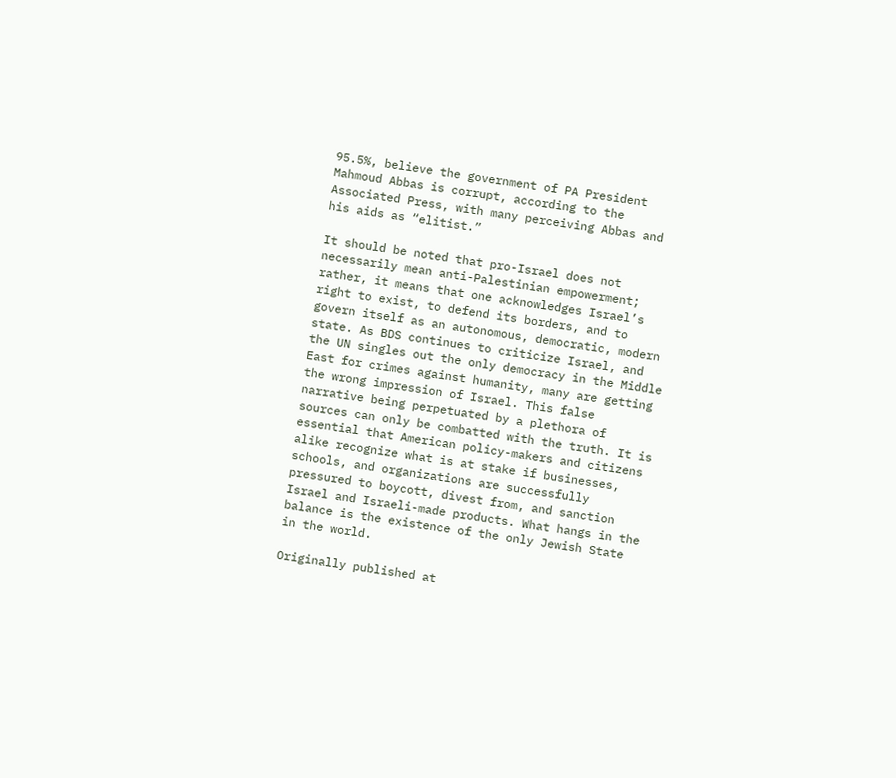95.5%, believe the government of PA President Mahmoud Abbas is corrupt, according to the Associated Press, with many perceiving Abbas and his aids as “elitist.”

It should be noted that pro-Israel does not necessarily mean anti-Palestinian empowerment; rather, it means that one acknowledges Israel’s right to exist, to defend its borders, and to govern itself as an autonomous, democratic, modern state. As BDS continues to criticize Israel, and the UN singles out the only democracy in the Middle East for crimes against humanity, many are getting the wrong impression of Israel. This false narrative being perpetuated by a plethora of sources can only be combatted with the truth. It is essential that American policy-makers and citizens alike recognize what is at stake if businesses, schools, and organizations are successfully pressured to boycott, divest from, and sanction Israel and Israeli-made products. What hangs in the balance is the existence of the only Jewish State in the world.

Originally published at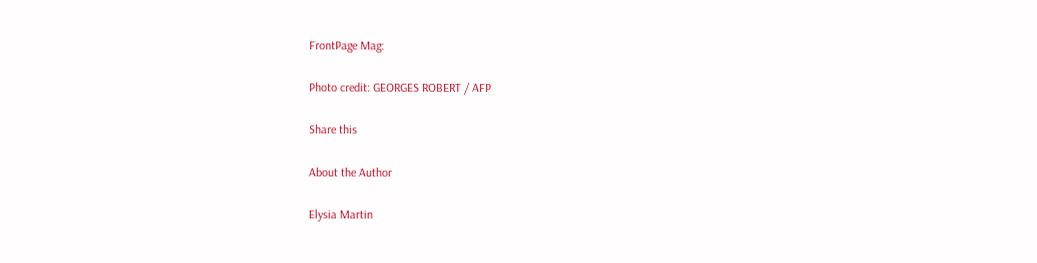FrontPage Mag:

Photo credit: GEORGES ROBERT / AFP

Share this

About the Author

Elysia Martin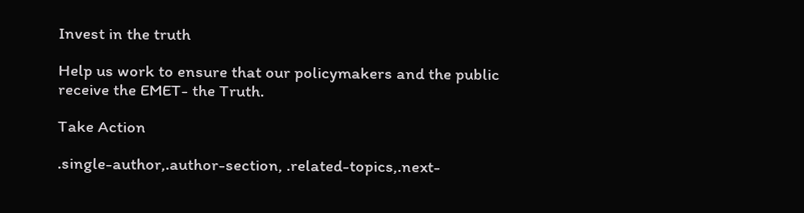Invest in the truth

Help us work to ensure that our policymakers and the public receive the EMET- the Truth.

Take Action

.single-author,.author-section, .related-topics,.next-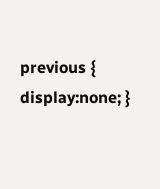previous { display:none; }